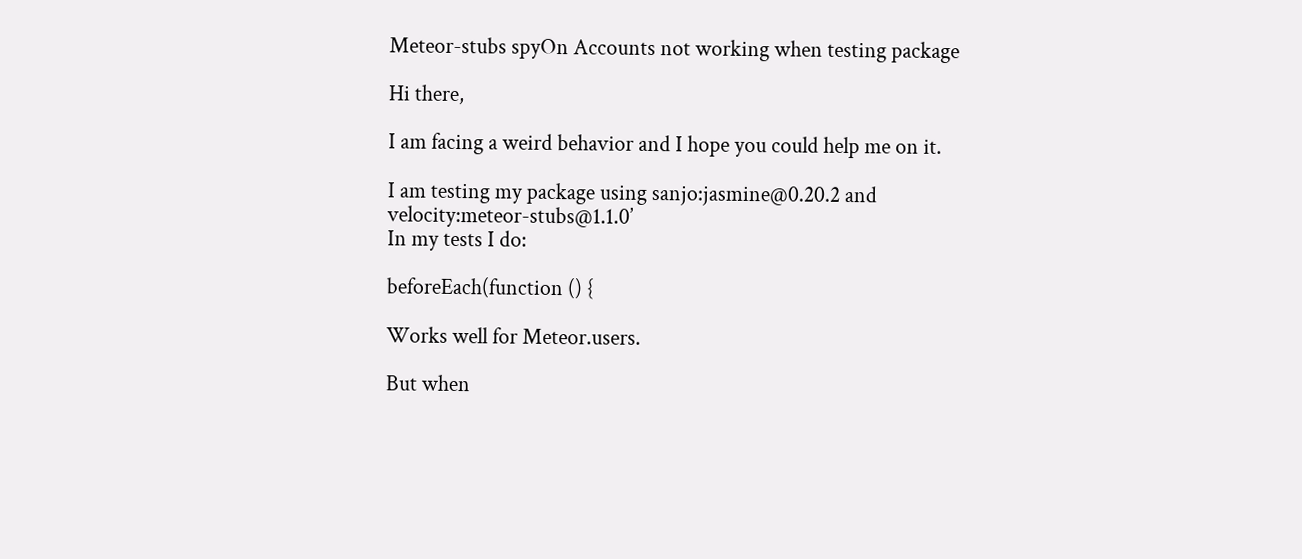Meteor-stubs spyOn Accounts not working when testing package

Hi there,

I am facing a weird behavior and I hope you could help me on it.

I am testing my package using sanjo:jasmine@0.20.2 and velocity:meteor-stubs@1.1.0’
In my tests I do:

beforeEach(function () {

Works well for Meteor.users.

But when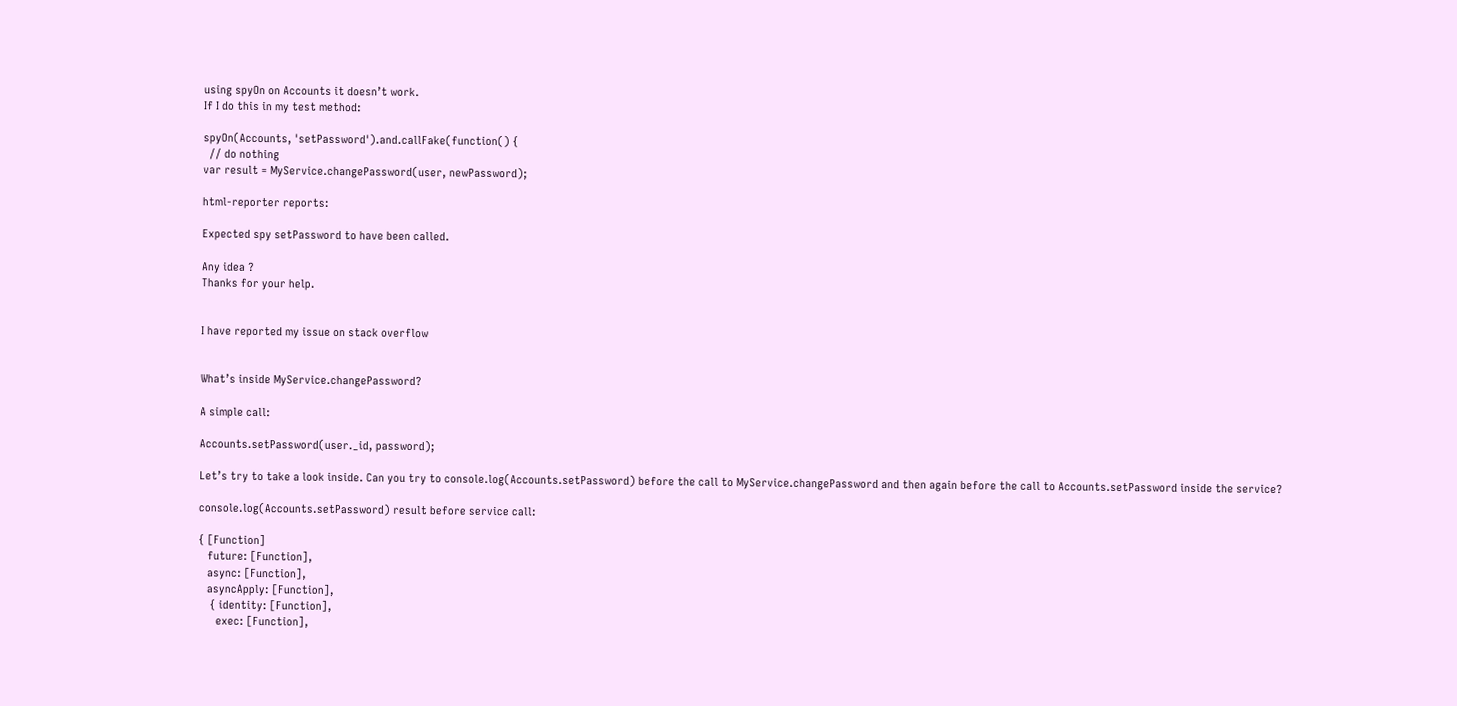using spyOn on Accounts it doesn’t work.
If I do this in my test method:

spyOn(Accounts, 'setPassword').and.callFake(function() {
  // do nothing
var result = MyService.changePassword(user, newPassword);

html-reporter reports:

Expected spy setPassword to have been called.

Any idea ?
Thanks for your help.


I have reported my issue on stack overflow


What’s inside MyService.changePassword?

A simple call:

Accounts.setPassword(user._id, password);

Let’s try to take a look inside. Can you try to console.log(Accounts.setPassword) before the call to MyService.changePassword and then again before the call to Accounts.setPassword inside the service?

console.log(Accounts.setPassword) result before service call:

{ [Function]
   future: [Function],
   async: [Function],
   asyncApply: [Function],
    { identity: [Function],
      exec: [Function],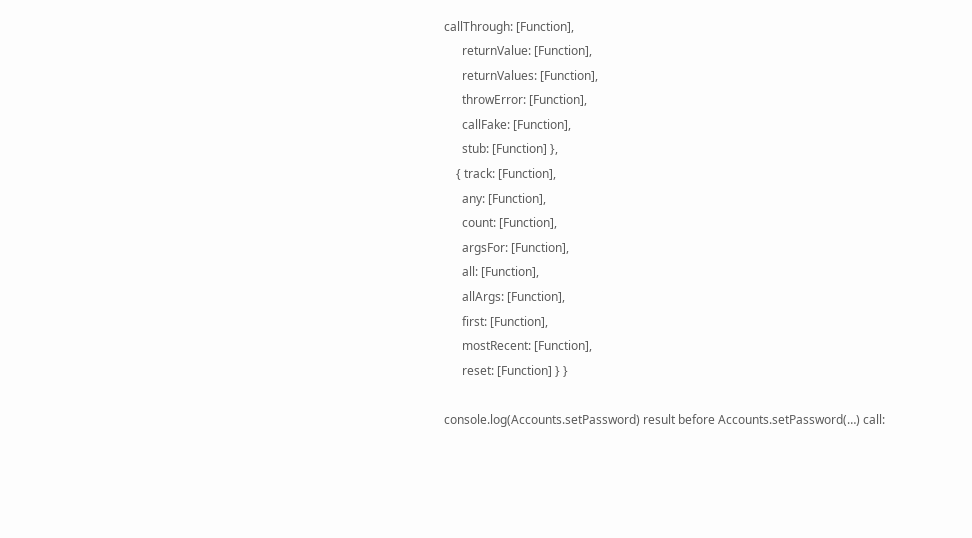callThrough: [Function],
      returnValue: [Function],
      returnValues: [Function],
      throwError: [Function],
      callFake: [Function],
      stub: [Function] },
    { track: [Function],
      any: [Function],
      count: [Function],
      argsFor: [Function],
      all: [Function],
      allArgs: [Function],
      first: [Function],
      mostRecent: [Function],
      reset: [Function] } }

console.log(Accounts.setPassword) result before Accounts.setPassword(…) call: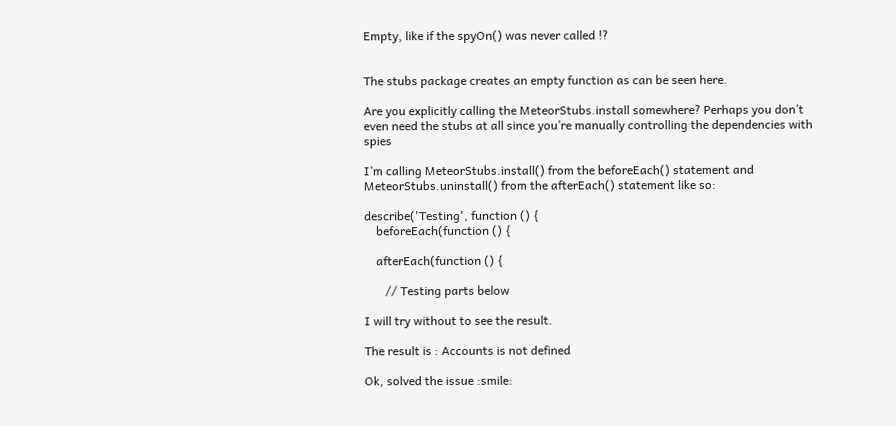Empty, like if the spyOn() was never called !?


The stubs package creates an empty function as can be seen here.

Are you explicitly calling the MeteorStubs.install somewhere? Perhaps you don’t even need the stubs at all since you’re manually controlling the dependencies with spies

I’m calling MeteorStubs.install() from the beforeEach() statement and MeteorStubs.uninstall() from the afterEach() statement like so:

describe('Testing', function () {
    beforeEach(function () {

    afterEach(function () {

       // Testing parts below

I will try without to see the result.

The result is : Accounts is not defined

Ok, solved the issue :smile: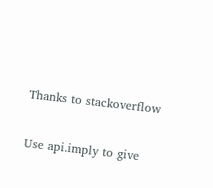Thanks to stackoverflow

Use api.imply to give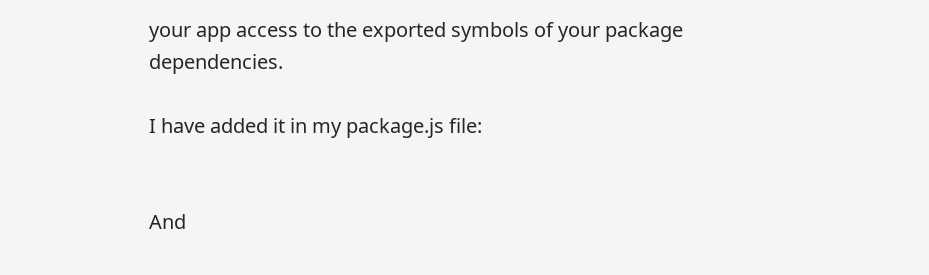your app access to the exported symbols of your package dependencies.

I have added it in my package.js file:


And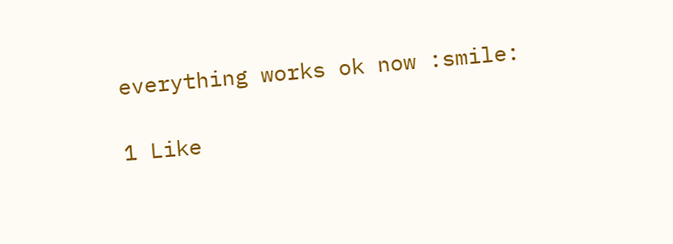everything works ok now :smile:

1 Like